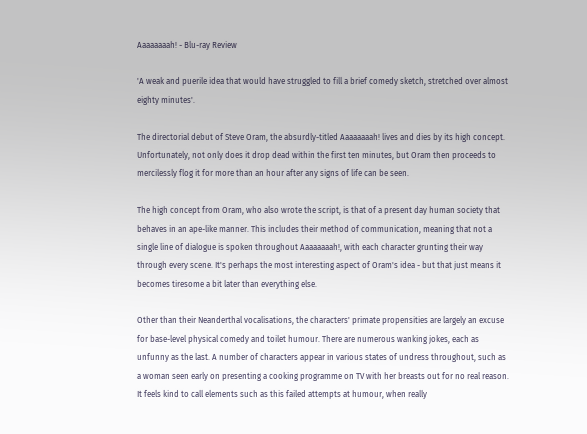Aaaaaaaah! - Blu-ray Review

'A weak and puerile idea that would have struggled to fill a brief comedy sketch, stretched over almost eighty minutes'.

The directorial debut of Steve Oram, the absurdly-titled Aaaaaaaah! lives and dies by its high concept. Unfortunately, not only does it drop dead within the first ten minutes, but Oram then proceeds to mercilessly flog it for more than an hour after any signs of life can be seen.

The high concept from Oram, who also wrote the script, is that of a present day human society that behaves in an ape-like manner. This includes their method of communication, meaning that not a single line of dialogue is spoken throughout Aaaaaaaah!, with each character grunting their way through every scene. It's perhaps the most interesting aspect of Oram's idea - but that just means it becomes tiresome a bit later than everything else.

Other than their Neanderthal vocalisations, the characters' primate propensities are largely an excuse for base-level physical comedy and toilet humour. There are numerous wanking jokes, each as unfunny as the last. A number of characters appear in various states of undress throughout, such as a woman seen early on presenting a cooking programme on TV with her breasts out for no real reason. It feels kind to call elements such as this failed attempts at humour, when really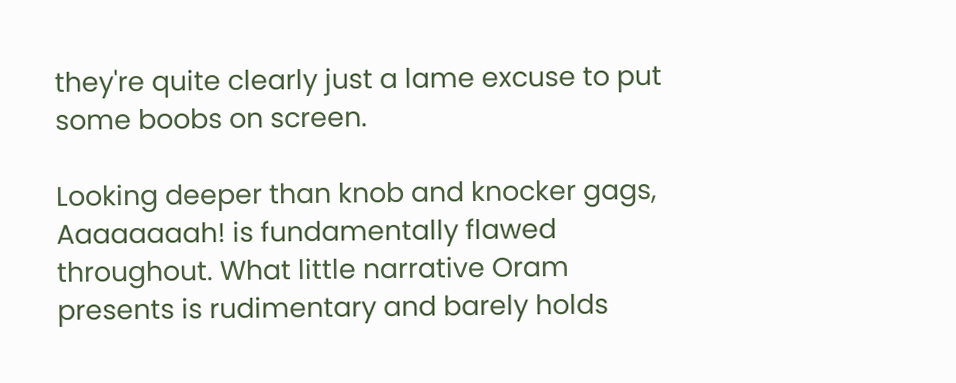they're quite clearly just a lame excuse to put some boobs on screen.

Looking deeper than knob and knocker gags, Aaaaaaaah! is fundamentally flawed throughout. What little narrative Oram presents is rudimentary and barely holds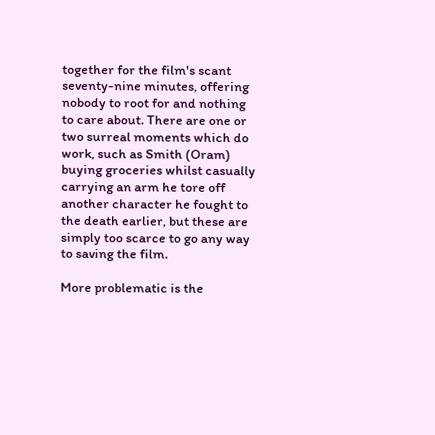together for the film's scant seventy-nine minutes, offering nobody to root for and nothing to care about. There are one or two surreal moments which do work, such as Smith (Oram) buying groceries whilst casually carrying an arm he tore off another character he fought to the death earlier, but these are simply too scarce to go any way to saving the film.

More problematic is the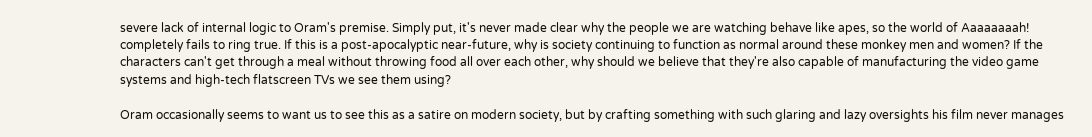severe lack of internal logic to Oram's premise. Simply put, it's never made clear why the people we are watching behave like apes, so the world of Aaaaaaaah! completely fails to ring true. If this is a post-apocalyptic near-future, why is society continuing to function as normal around these monkey men and women? If the characters can't get through a meal without throwing food all over each other, why should we believe that they're also capable of manufacturing the video game systems and high-tech flatscreen TVs we see them using?

Oram occasionally seems to want us to see this as a satire on modern society, but by crafting something with such glaring and lazy oversights his film never manages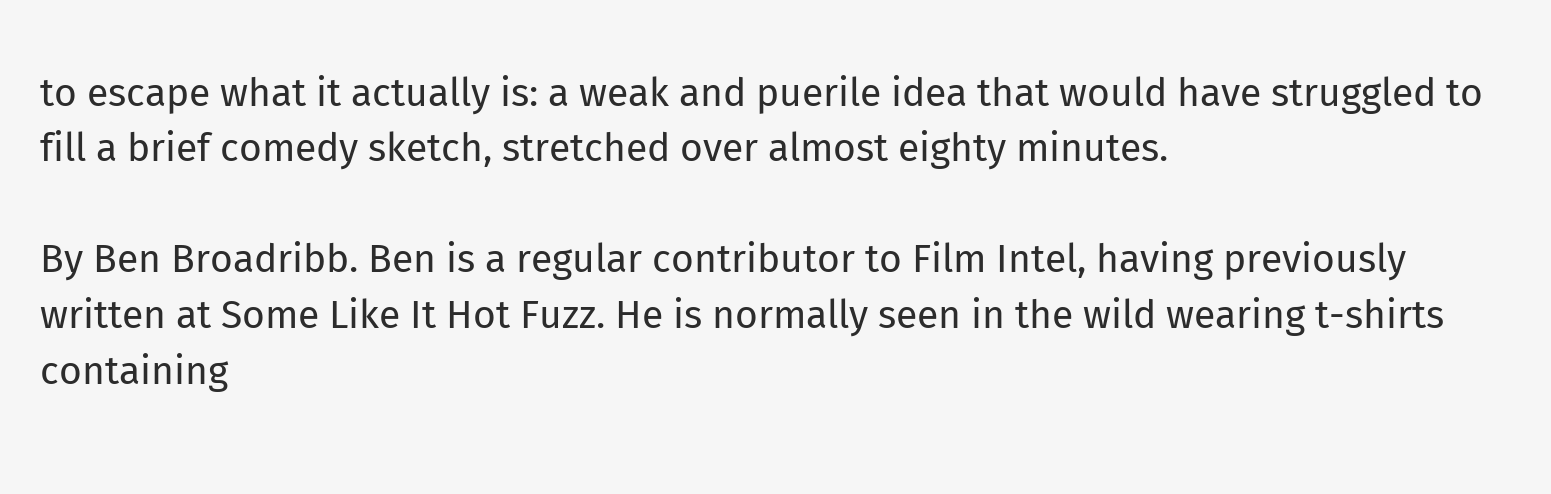to escape what it actually is: a weak and puerile idea that would have struggled to fill a brief comedy sketch, stretched over almost eighty minutes.

By Ben Broadribb. Ben is a regular contributor to Film Intel, having previously written at Some Like It Hot Fuzz. He is normally seen in the wild wearing t-shirts containing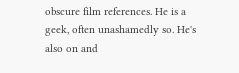obscure film references. He is a geek, often unashamedly so. He's also on and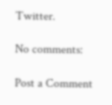Twitter.

No comments:

Post a Comment